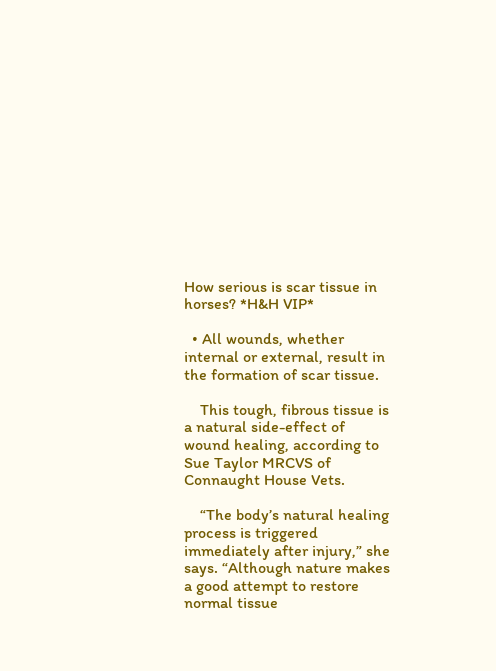How serious is scar tissue in horses? *H&H VIP*

  • All wounds, whether internal or external, result in the formation of scar tissue.

    This tough, fibrous tissue is a natural side-effect of wound healing, according to Sue Taylor MRCVS of Connaught House Vets.

    “The body’s natural healing process is triggered immediately after injury,” she says. “Although nature makes a good attempt to restore normal tissue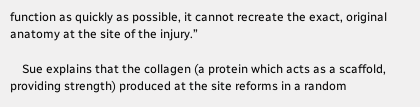function as quickly as possible, it cannot recreate the exact, original anatomy at the site of the injury.”

    Sue explains that the collagen (a protein which acts as a scaffold, providing strength) produced at the site reforms in a random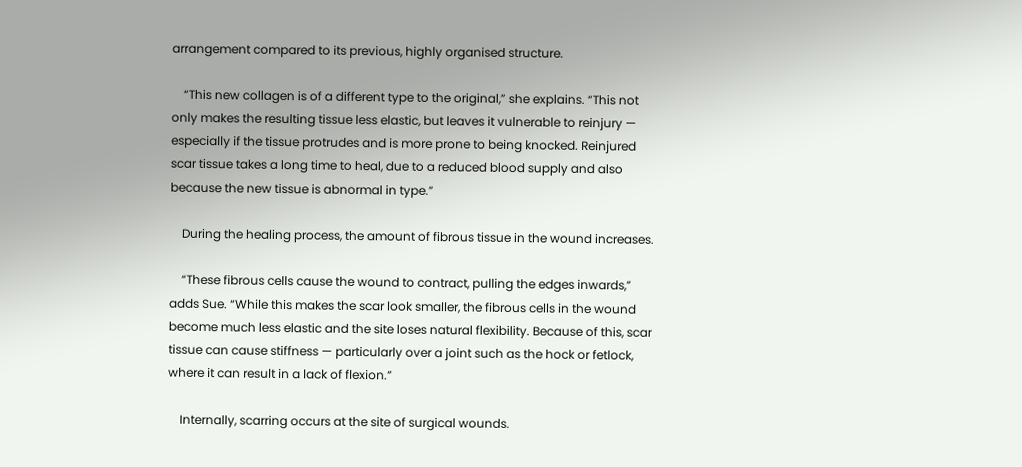arrangement compared to its previous, highly organised structure.

    “This new collagen is of a different type to the original,” she explains. “This not only makes the resulting tissue less elastic, but leaves it vulnerable to reinjury — especially if the tissue protrudes and is more prone to being knocked. Reinjured scar tissue takes a long time to heal, due to a reduced blood supply and also because the new tissue is abnormal in type.”

    During the healing process, the amount of fibrous tissue in the wound increases.

    “These fibrous cells cause the wound to contract, pulling the edges inwards,” adds Sue. “While this makes the scar look smaller, the fibrous cells in the wound become much less elastic and the site loses natural flexibility. Because of this, scar tissue can cause stiffness — particularly over a joint such as the hock or fetlock, where it can result in a lack of flexion.”

    Internally, scarring occurs at the site of surgical wounds.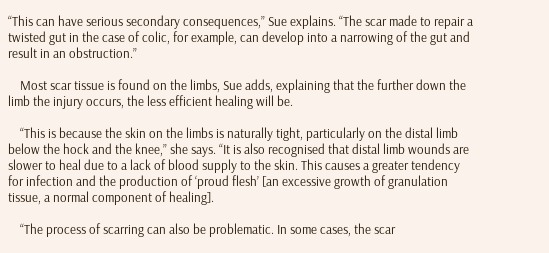“This can have serious secondary consequences,” Sue explains. “The scar made to repair a twisted gut in the case of colic, for example, can develop into a narrowing of the gut and result in an obstruction.”

    Most scar tissue is found on the limbs, Sue adds, explaining that the further down the limb the injury occurs, the less efficient healing will be.

    “This is because the skin on the limbs is naturally tight, particularly on the distal limb below the hock and the knee,” she says. “It is also recognised that distal limb wounds are slower to heal due to a lack of blood supply to the skin. This causes a greater tendency for infection and the production of ‘proud flesh’ [an excessive growth of granulation tissue, a normal component of healing].

    “The process of scarring can also be problematic. In some cases, the scar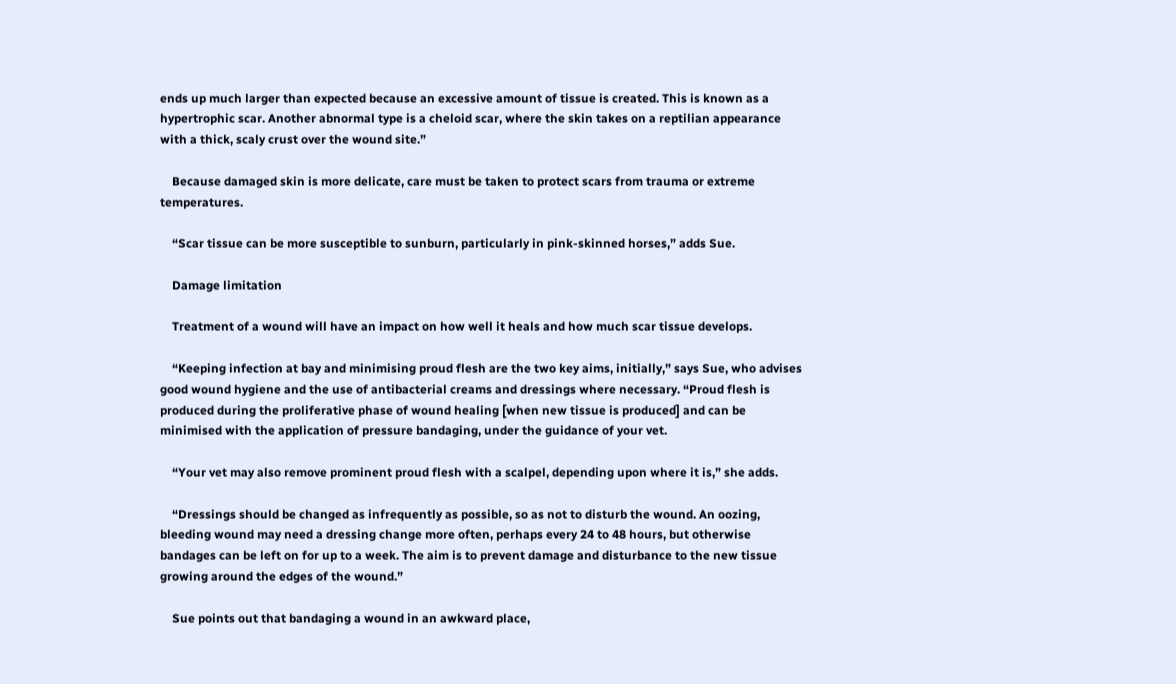ends up much larger than expected because an excessive amount of tissue is created. This is known as a hypertrophic scar. Another abnormal type is a cheloid scar, where the skin takes on a reptilian appearance with a thick, scaly crust over the wound site.”

    Because damaged skin is more delicate, care must be taken to protect scars from trauma or extreme temperatures.

    “Scar tissue can be more susceptible to sunburn, particularly in pink-skinned horses,” adds Sue.

    Damage limitation

    Treatment of a wound will have an impact on how well it heals and how much scar tissue develops.

    “Keeping infection at bay and minimising proud flesh are the two key aims, initially,” says Sue, who advises good wound hygiene and the use of antibacterial creams and dressings where necessary. “Proud flesh is produced during the proliferative phase of wound healing [when new tissue is produced] and can be minimised with the application of pressure bandaging, under the guidance of your vet.

    “Your vet may also remove prominent proud flesh with a scalpel, depending upon where it is,” she adds.

    “Dressings should be changed as infrequently as possible, so as not to disturb the wound. An oozing, bleeding wound may need a dressing change more often, perhaps every 24 to 48 hours, but otherwise bandages can be left on for up to a week. The aim is to prevent damage and disturbance to the new tissue growing around the edges of the wound.”

    Sue points out that bandaging a wound in an awkward place,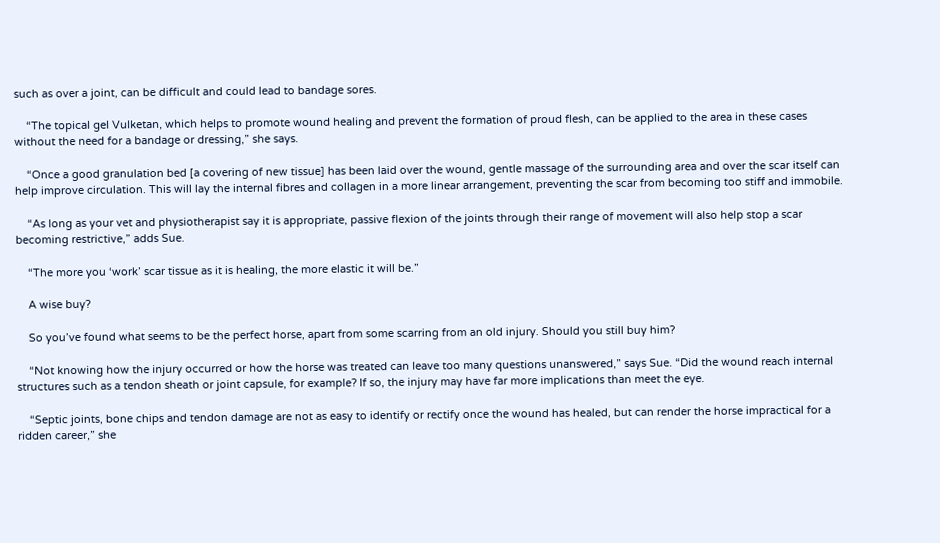such as over a joint, can be difficult and could lead to bandage sores.

    “The topical gel Vulketan, which helps to promote wound healing and prevent the formation of proud flesh, can be applied to the area in these cases without the need for a bandage or dressing,” she says.

    “Once a good granulation bed [a covering of new tissue] has been laid over the wound, gentle massage of the surrounding area and over the scar itself can help improve circulation. This will lay the internal fibres and collagen in a more linear arrangement, preventing the scar from becoming too stiff and immobile.

    “As long as your vet and physiotherapist say it is appropriate, passive flexion of the joints through their range of movement will also help stop a scar becoming restrictive,” adds Sue.

    “The more you ‘work’ scar tissue as it is healing, the more elastic it will be.”

    A wise buy?

    So you’ve found what seems to be the perfect horse, apart from some scarring from an old injury. Should you still buy him?

    “Not knowing how the injury occurred or how the horse was treated can leave too many questions unanswered,” says Sue. “Did the wound reach internal structures such as a tendon sheath or joint capsule, for example? If so, the injury may have far more implications than meet the eye.

    “Septic joints, bone chips and tendon damage are not as easy to identify or rectify once the wound has healed, but can render the horse impractical for a ridden career,” she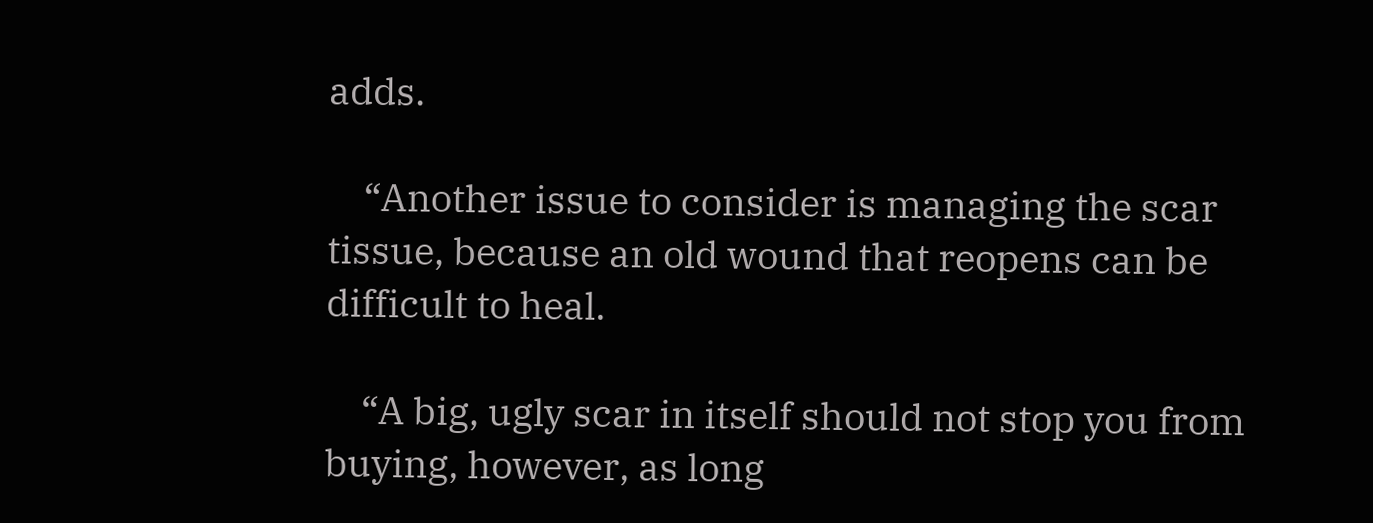adds.

    “Another issue to consider is managing the scar tissue, because an old wound that reopens can be difficult to heal.

    “A big, ugly scar in itself should not stop you from buying, however, as long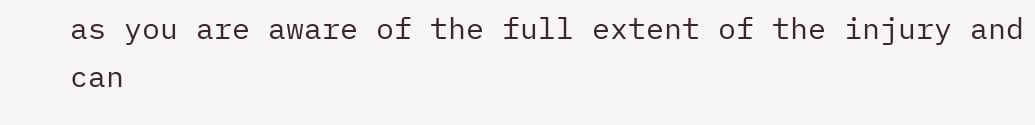as you are aware of the full extent of the injury and can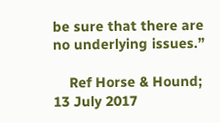be sure that there are no underlying issues.”

    Ref Horse & Hound; 13 July 2017